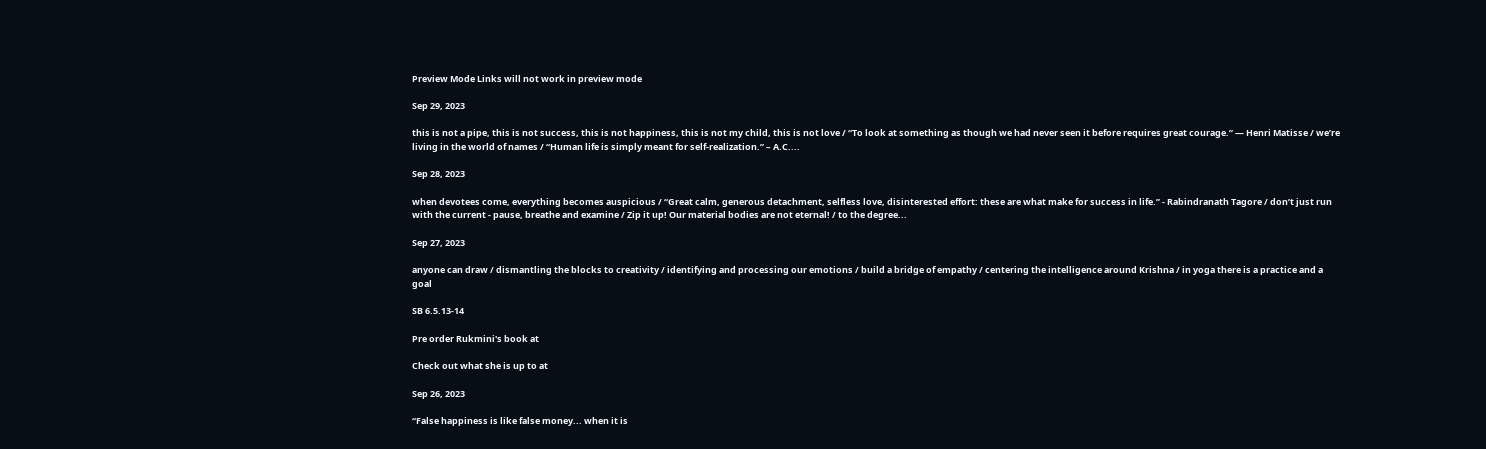Preview Mode Links will not work in preview mode

Sep 29, 2023

this is not a pipe, this is not success, this is not happiness, this is not my child, this is not love / “To look at something as though we had never seen it before requires great courage.” — Henri Matisse / we’re living in the world of names / “Human life is simply meant for self-realization.” – A.C....

Sep 28, 2023

when devotees come, everything becomes auspicious / “Great calm, generous detachment, selfless love, disinterested effort: these are what make for success in life.” - Rabindranath Tagore / don’t just run with the current - pause, breathe and examine / Zip it up! Our material bodies are not eternal! / to the degree...

Sep 27, 2023

anyone can draw / dismantling the blocks to creativity / identifying and processing our emotions / build a bridge of empathy / centering the intelligence around Krishna / in yoga there is a practice and a goal

SB 6.5.13-14

Pre order Rukmini's book at

Check out what she is up to at

Sep 26, 2023

“False happiness is like false money... when it is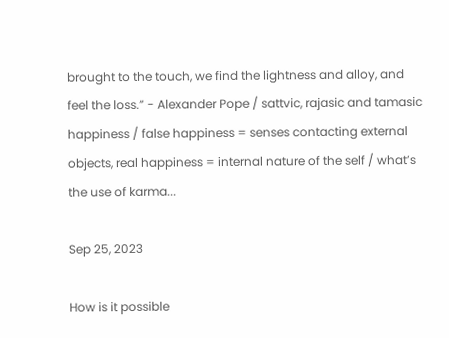brought to the touch, we find the lightness and alloy, and feel the loss.” - Alexander Pope / sattvic, rajasic and tamasic happiness / false happiness = senses contacting external objects, real happiness = internal nature of the self / what’s the use of karma...

Sep 25, 2023

How is it possible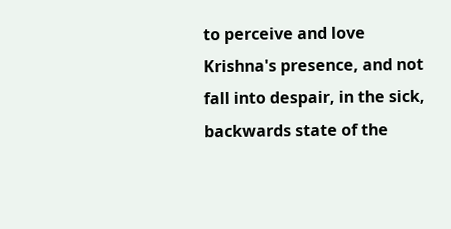to perceive and love Krishna's presence, and not fall into despair, in the sick, backwards state of the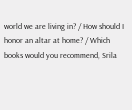world we are living in? / How should I honor an altar at home? / Which books would you recommend, Srila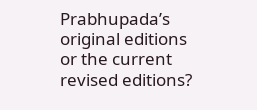Prabhupada’s original editions or the current revised editions?